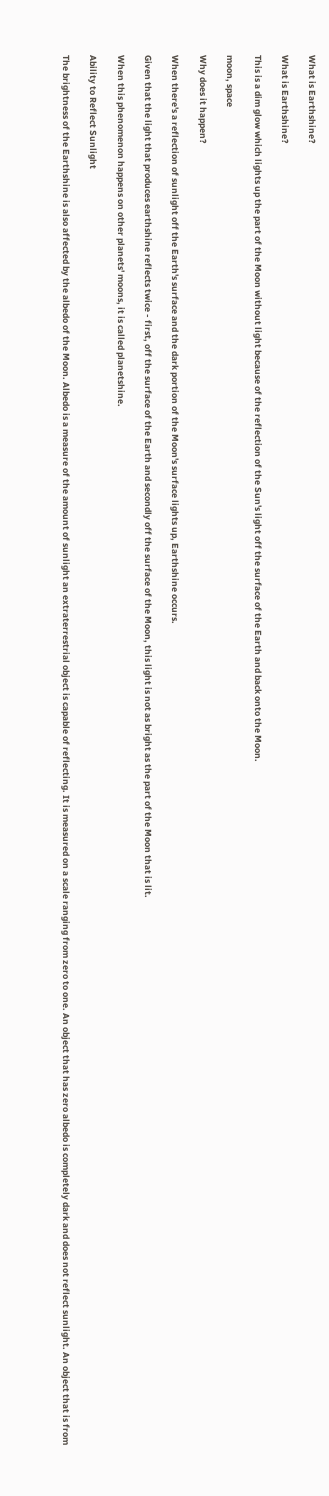What is Earthshine?

What is Earthshine?

This is a dim glow which lights up the part of the Moon without light because of the reflection of the Sun's light off the surface of the Earth and back onto the Moon.

moon, space

Why does it happen?

When there's a reflection of sunlight off the Earth's surface and the dark portion of the Moon's surface lights up, Earthshine occurs.

Given that the light that produces earthshine reflects twice - first, off the surface of the Earth and secondly off the surface of the Moon, this light is not as bright as the part of the Moon that is lit.

When this phenomenon happens on other planets' moons, it is called planetshine.

Ability to Reflect Sunlight

The brightness of the Earthshine is also affected by the albedo of the Moon. Albedo is a measure of the amount of sunlight an extraterrestrial object is capable of reflecting. It is measured on a scale ranging from zero to one. An object that has zero albedo is completely dark and does not reflect sunlight. An object that is from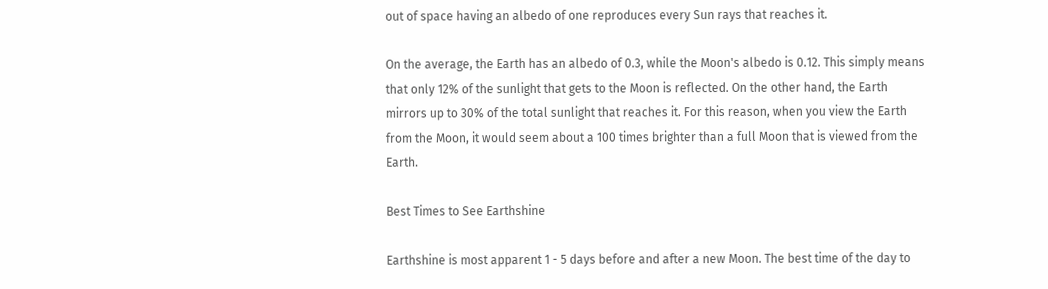out of space having an albedo of one reproduces every Sun rays that reaches it.

On the average, the Earth has an albedo of 0.3, while the Moon's albedo is 0.12. This simply means that only 12% of the sunlight that gets to the Moon is reflected. On the other hand, the Earth mirrors up to 30% of the total sunlight that reaches it. For this reason, when you view the Earth from the Moon, it would seem about a 100 times brighter than a full Moon that is viewed from the Earth.

Best Times to See Earthshine

Earthshine is most apparent 1 - 5 days before and after a new Moon. The best time of the day to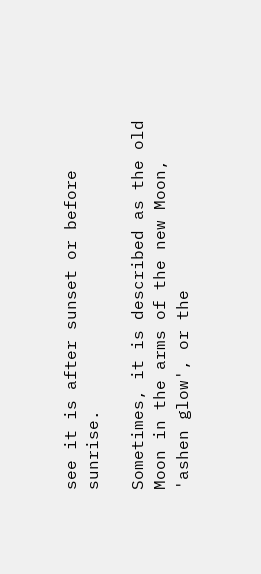see it is after sunset or before sunrise.

Sometimes, it is described as the old Moon in the arms of the new Moon, 'ashen glow', or the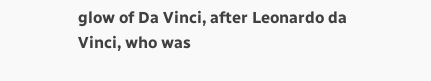glow of Da Vinci, after Leonardo da Vinci, who was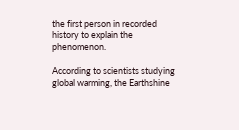the first person in recorded history to explain the phenomenon.

According to scientists studying global warming, the Earthshine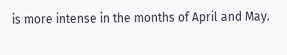is more intense in the months of April and May.